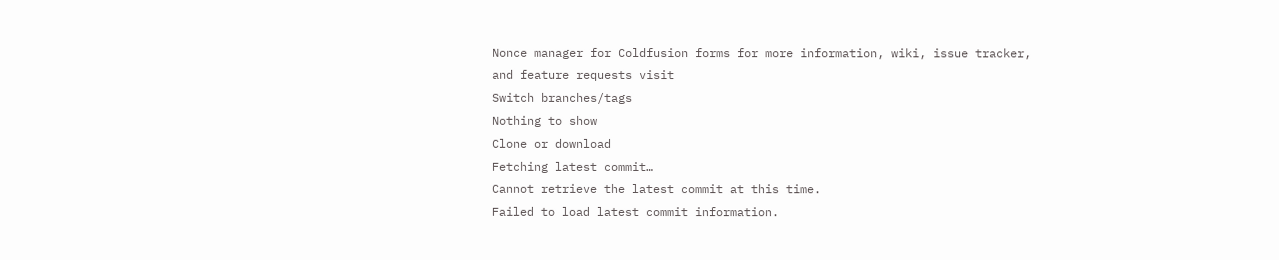Nonce manager for Coldfusion forms for more information, wiki, issue tracker, and feature requests visit
Switch branches/tags
Nothing to show
Clone or download
Fetching latest commit…
Cannot retrieve the latest commit at this time.
Failed to load latest commit information.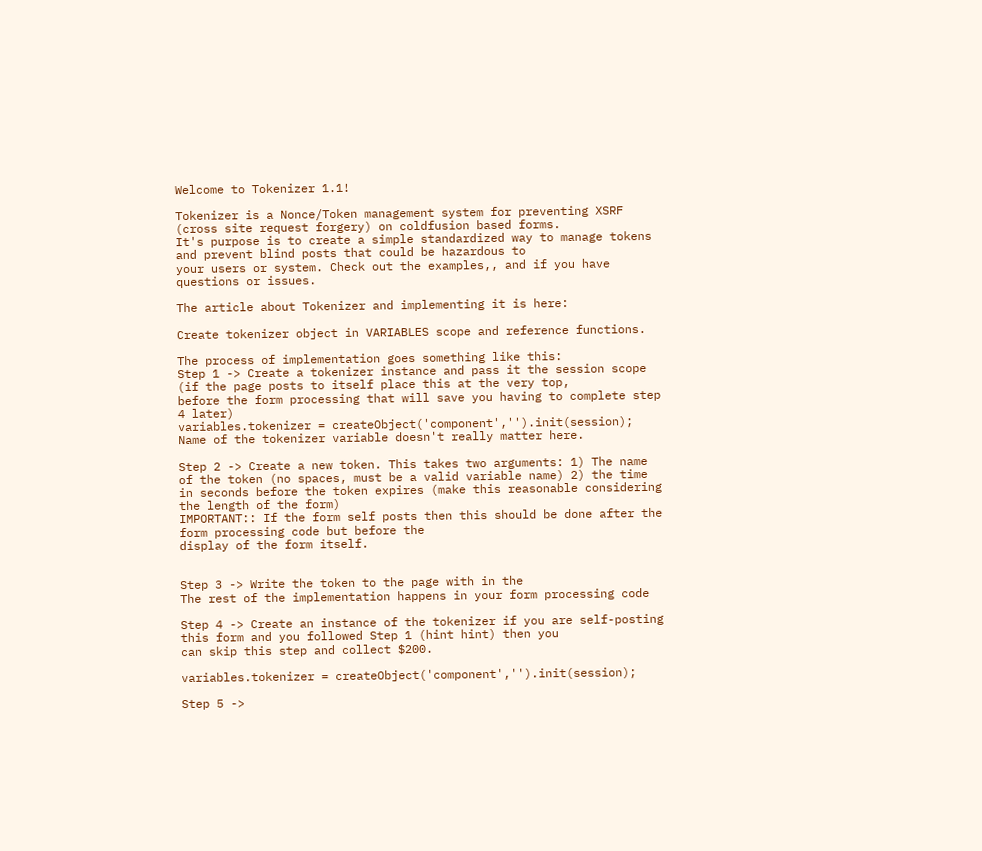Welcome to Tokenizer 1.1!

Tokenizer is a Nonce/Token management system for preventing XSRF (cross site request forgery) on coldfusion based forms.
It's purpose is to create a simple standardized way to manage tokens and prevent blind posts that could be hazardous to
your users or system. Check out the examples,, and if you have questions or issues.

The article about Tokenizer and implementing it is here:

Create tokenizer object in VARIABLES scope and reference functions.

The process of implementation goes something like this:
Step 1 -> Create a tokenizer instance and pass it the session scope (if the page posts to itself place this at the very top,
before the form processing that will save you having to complete step 4 later)
variables.tokenizer = createObject('component','').init(session);
Name of the tokenizer variable doesn't really matter here.

Step 2 -> Create a new token. This takes two arguments: 1) The name of the token (no spaces, must be a valid variable name) 2) the time in seconds before the token expires (make this reasonable considering the length of the form)
IMPORTANT:: If the form self posts then this should be done after the form processing code but before the
display of the form itself.


Step 3 -> Write the token to the page with in the
The rest of the implementation happens in your form processing code

Step 4 -> Create an instance of the tokenizer if you are self-posting this form and you followed Step 1 (hint hint) then you
can skip this step and collect $200.

variables.tokenizer = createObject('component','').init(session);

Step 5 ->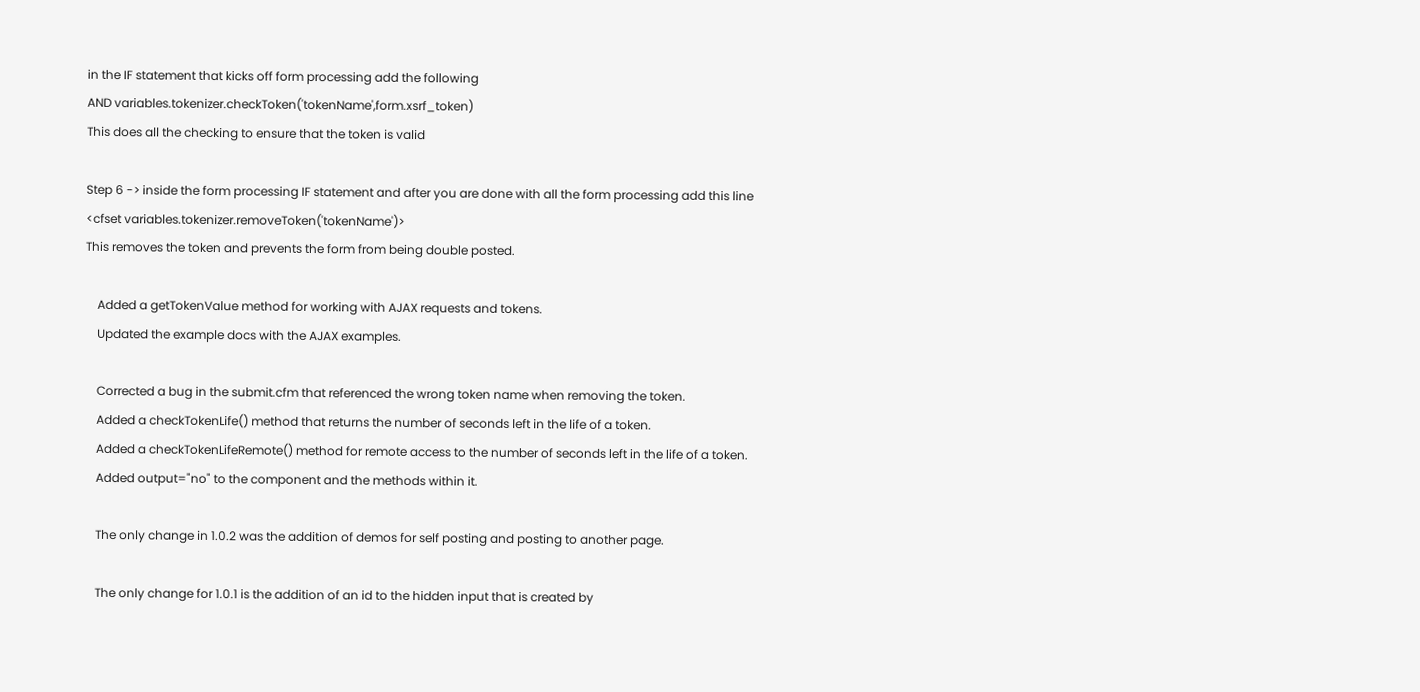in the IF statement that kicks off form processing add the following
AND variables.tokenizer.checkToken('tokenName',form.xsrf_token)
This does all the checking to ensure that the token is valid

Step 6 -> inside the form processing IF statement and after you are done with all the form processing add this line
<cfset variables.tokenizer.removeToken('tokenName')>
This removes the token and prevents the form from being double posted.

    Added a getTokenValue method for working with AJAX requests and tokens.
    Updated the example docs with the AJAX examples.

    Corrected a bug in the submit.cfm that referenced the wrong token name when removing the token.
    Added a checkTokenLife() method that returns the number of seconds left in the life of a token.
    Added a checkTokenLifeRemote() method for remote access to the number of seconds left in the life of a token.
    Added output="no" to the component and the methods within it.

    The only change in 1.0.2 was the addition of demos for self posting and posting to another page.

    The only change for 1.0.1 is the addition of an id to the hidden input that is created by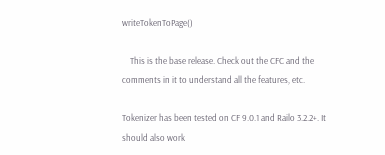writeTokenToPage()

    This is the base release. Check out the CFC and the comments in it to understand all the features, etc.

Tokenizer has been tested on CF 9.0.1 and Railo 3.2.2+. It should also work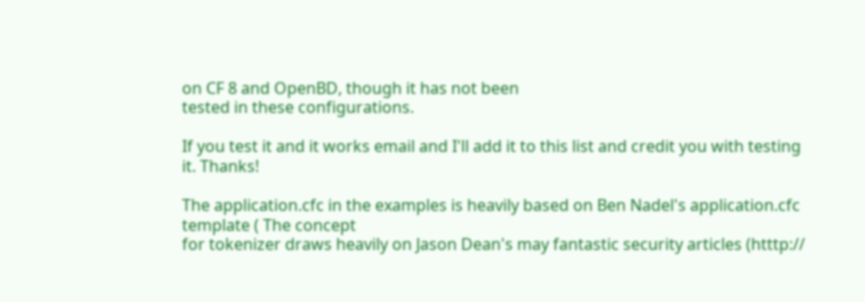on CF 8 and OpenBD, though it has not been
tested in these configurations.

If you test it and it works email and I'll add it to this list and credit you with testing
it. Thanks!

The application.cfc in the examples is heavily based on Ben Nadel's application.cfc template ( The concept
for tokenizer draws heavily on Jason Dean's may fantastic security articles (htttp://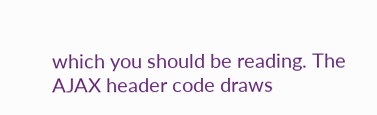which you should be reading. The AJAX header code draws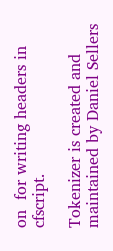on  for writing headers in cfscript.

Tokenizer is created and maintained by Daniel Sellers